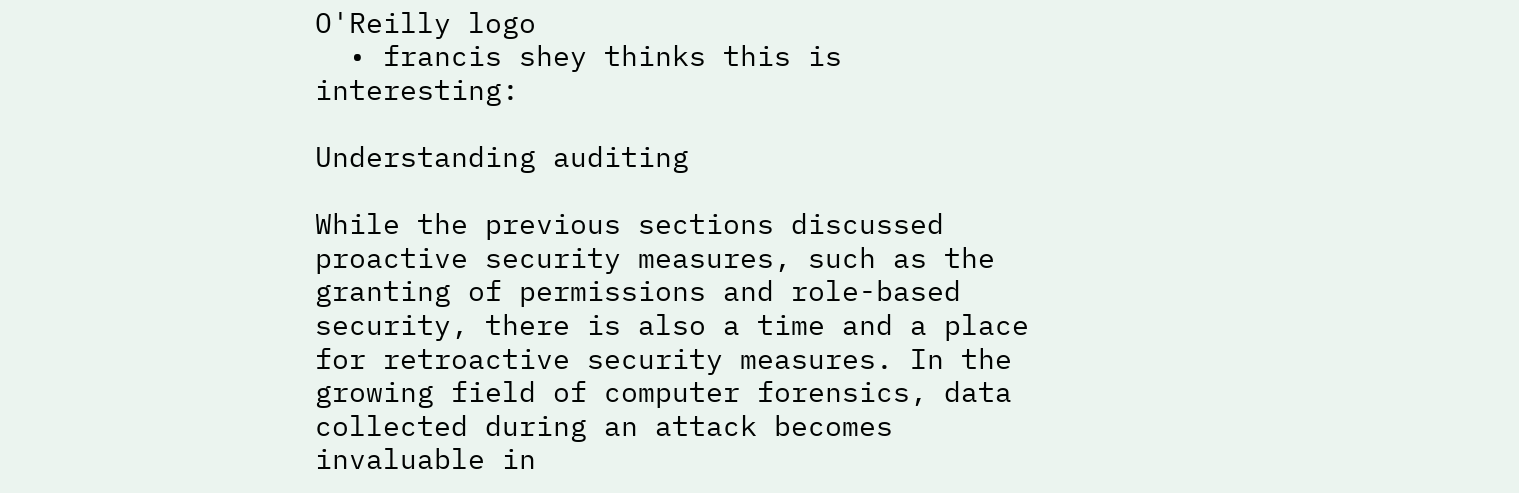O'Reilly logo
  • francis shey thinks this is interesting:

Understanding auditing

While the previous sections discussed proactive security measures, such as the granting of permissions and role-based security, there is also a time and a place for retroactive security measures. In the growing field of computer forensics, data collected during an attack becomes invaluable in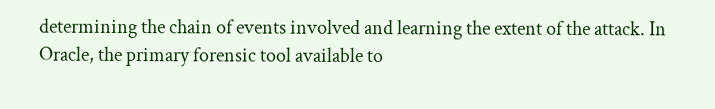determining the chain of events involved and learning the extent of the attack. In Oracle, the primary forensic tool available to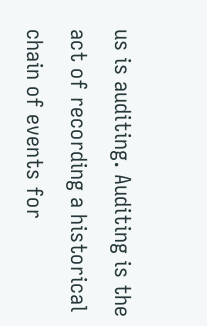us is auditing. Auditing is the act of recording a historical chain of events for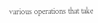various operations that take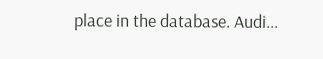place in the database. Audi...